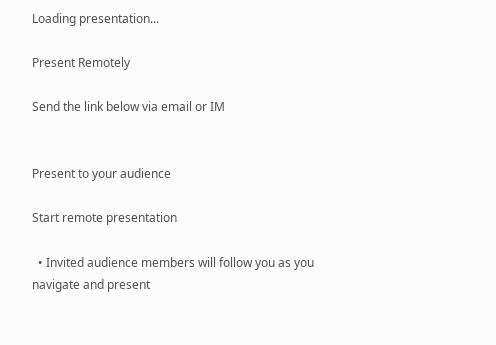Loading presentation...

Present Remotely

Send the link below via email or IM


Present to your audience

Start remote presentation

  • Invited audience members will follow you as you navigate and present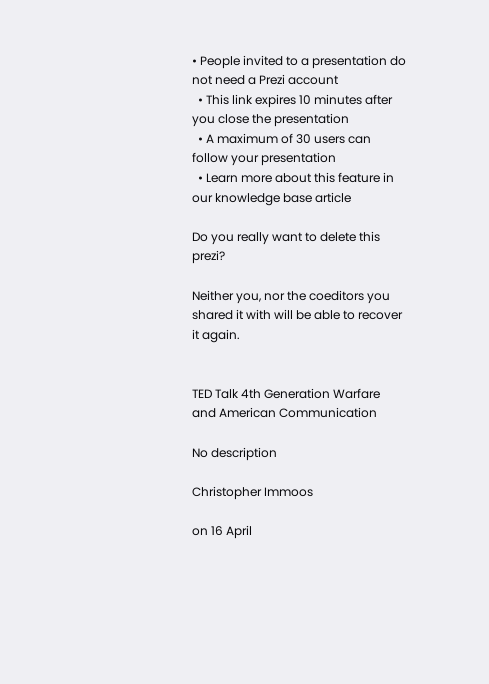• People invited to a presentation do not need a Prezi account
  • This link expires 10 minutes after you close the presentation
  • A maximum of 30 users can follow your presentation
  • Learn more about this feature in our knowledge base article

Do you really want to delete this prezi?

Neither you, nor the coeditors you shared it with will be able to recover it again.


TED Talk 4th Generation Warfare and American Communication

No description

Christopher Immoos

on 16 April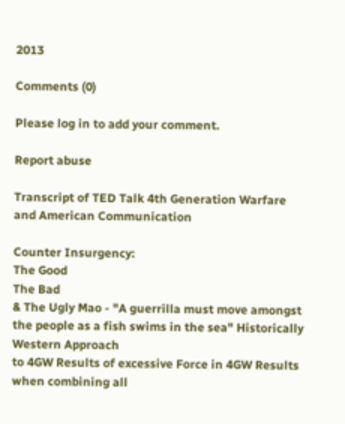2013

Comments (0)

Please log in to add your comment.

Report abuse

Transcript of TED Talk 4th Generation Warfare and American Communication

Counter Insurgency:
The Good
The Bad
& The Ugly Mao - "A guerrilla must move amongst the people as a fish swims in the sea" Historically Western Approach
to 4GW Results of excessive Force in 4GW Results when combining all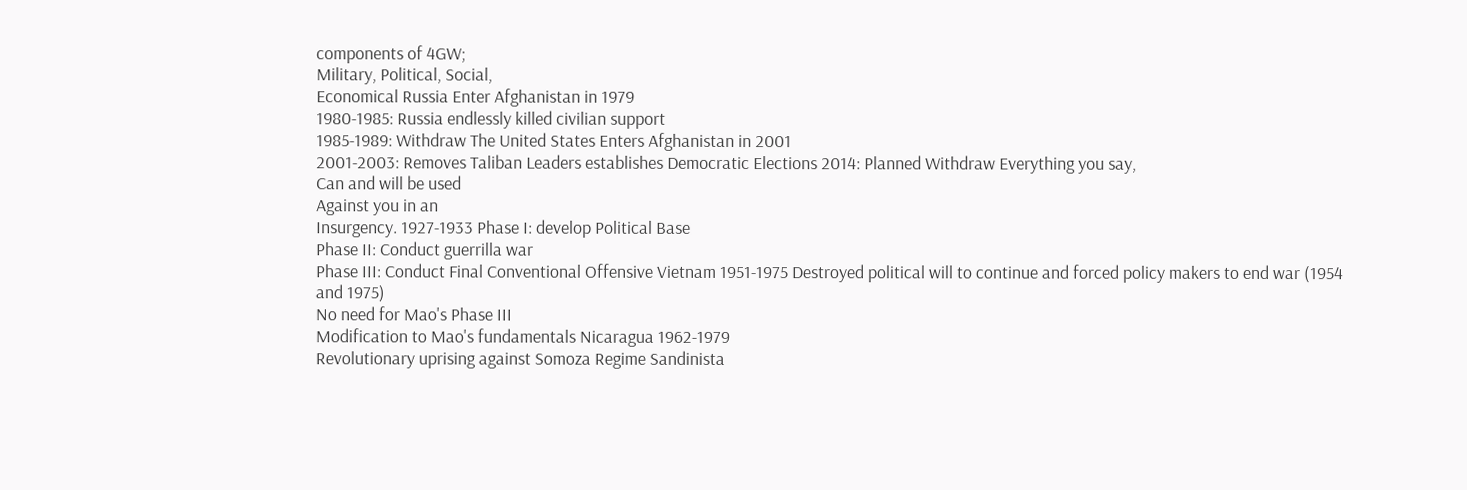components of 4GW;
Military, Political, Social,
Economical Russia Enter Afghanistan in 1979
1980-1985: Russia endlessly killed civilian support
1985-1989: Withdraw The United States Enters Afghanistan in 2001
2001-2003: Removes Taliban Leaders establishes Democratic Elections 2014: Planned Withdraw Everything you say,
Can and will be used
Against you in an
Insurgency. 1927-1933 Phase I: develop Political Base
Phase II: Conduct guerrilla war
Phase III: Conduct Final Conventional Offensive Vietnam 1951-1975 Destroyed political will to continue and forced policy makers to end war (1954 and 1975)
No need for Mao's Phase III
Modification to Mao's fundamentals Nicaragua 1962-1979
Revolutionary uprising against Somoza Regime Sandinista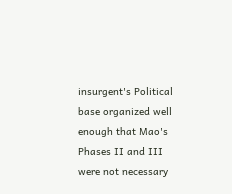insurgent's Political base organized well enough that Mao's Phases II and III were not necessary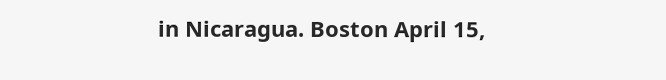in Nicaragua. Boston April 15,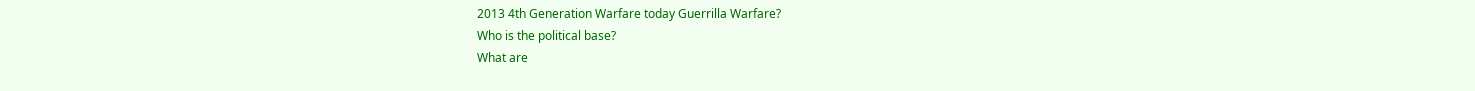2013 4th Generation Warfare today Guerrilla Warfare?
Who is the political base?
What are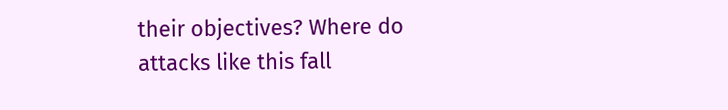their objectives? Where do attacks like this fall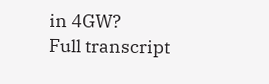in 4GW?
Full transcript